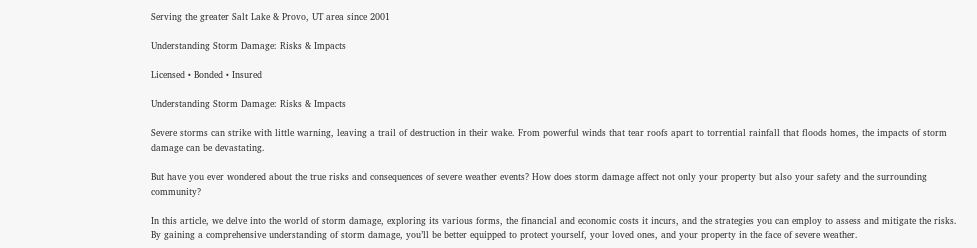Serving the greater Salt Lake & Provo, UT area since 2001

Understanding Storm Damage: Risks & Impacts

Licensed • Bonded • Insured

Understanding Storm Damage: Risks & Impacts

Severe storms can strike with little warning, leaving a trail of destruction in their wake. From powerful winds that tear roofs apart to torrential rainfall that floods homes, the impacts of storm damage can be devastating.

But have you ever wondered about the true risks and consequences of severe weather events? How does storm damage affect not only your property but also your safety and the surrounding community?

In this article, we delve into the world of storm damage, exploring its various forms, the financial and economic costs it incurs, and the strategies you can employ to assess and mitigate the risks. By gaining a comprehensive understanding of storm damage, you’ll be better equipped to protect yourself, your loved ones, and your property in the face of severe weather.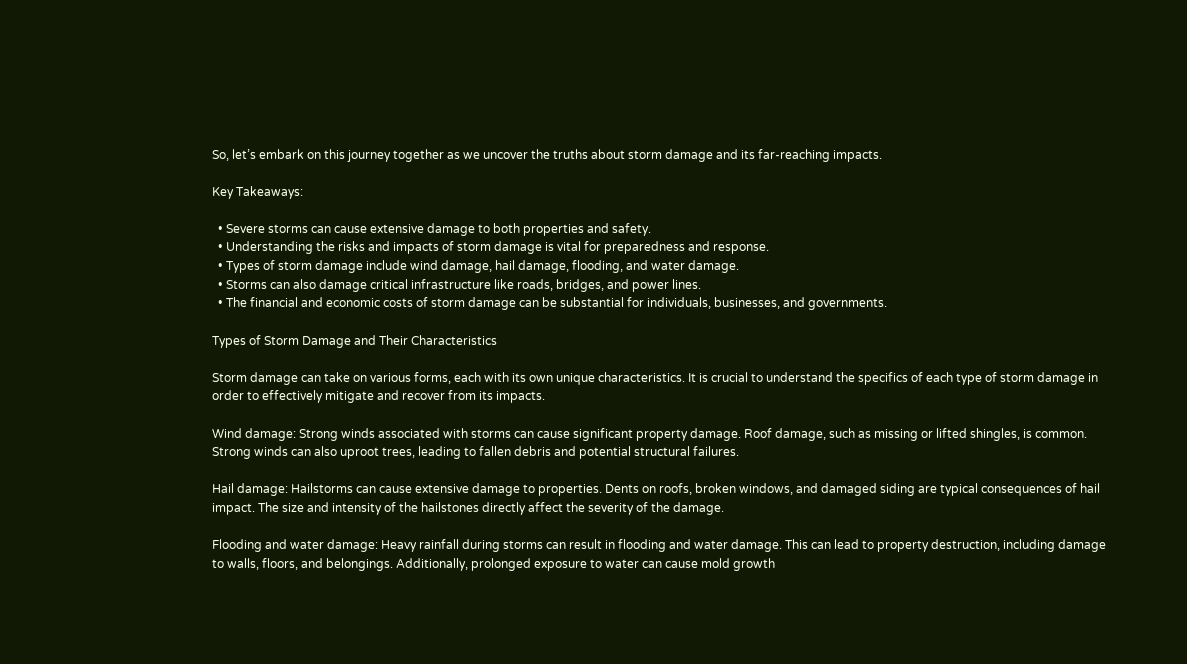So, let’s embark on this journey together as we uncover the truths about storm damage and its far-reaching impacts.

Key Takeaways:

  • Severe storms can cause extensive damage to both properties and safety.
  • Understanding the risks and impacts of storm damage is vital for preparedness and response.
  • Types of storm damage include wind damage, hail damage, flooding, and water damage.
  • Storms can also damage critical infrastructure like roads, bridges, and power lines.
  • The financial and economic costs of storm damage can be substantial for individuals, businesses, and governments.

Types of Storm Damage and Their Characteristics

Storm damage can take on various forms, each with its own unique characteristics. It is crucial to understand the specifics of each type of storm damage in order to effectively mitigate and recover from its impacts.

Wind damage: Strong winds associated with storms can cause significant property damage. Roof damage, such as missing or lifted shingles, is common. Strong winds can also uproot trees, leading to fallen debris and potential structural failures.

Hail damage: Hailstorms can cause extensive damage to properties. Dents on roofs, broken windows, and damaged siding are typical consequences of hail impact. The size and intensity of the hailstones directly affect the severity of the damage.

Flooding and water damage: Heavy rainfall during storms can result in flooding and water damage. This can lead to property destruction, including damage to walls, floors, and belongings. Additionally, prolonged exposure to water can cause mold growth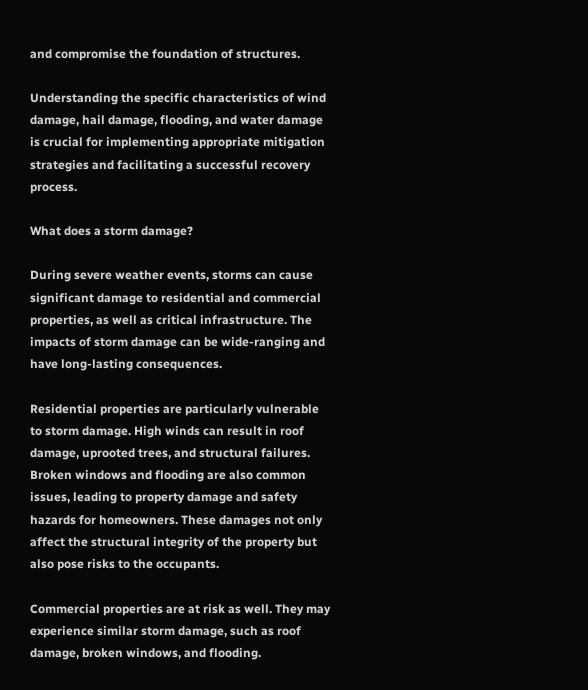and compromise the foundation of structures.

Understanding the specific characteristics of wind damage, hail damage, flooding, and water damage is crucial for implementing appropriate mitigation strategies and facilitating a successful recovery process.

What does a storm damage?

During severe weather events, storms can cause significant damage to residential and commercial properties, as well as critical infrastructure. The impacts of storm damage can be wide-ranging and have long-lasting consequences.

Residential properties are particularly vulnerable to storm damage. High winds can result in roof damage, uprooted trees, and structural failures. Broken windows and flooding are also common issues, leading to property damage and safety hazards for homeowners. These damages not only affect the structural integrity of the property but also pose risks to the occupants.

Commercial properties are at risk as well. They may experience similar storm damage, such as roof damage, broken windows, and flooding.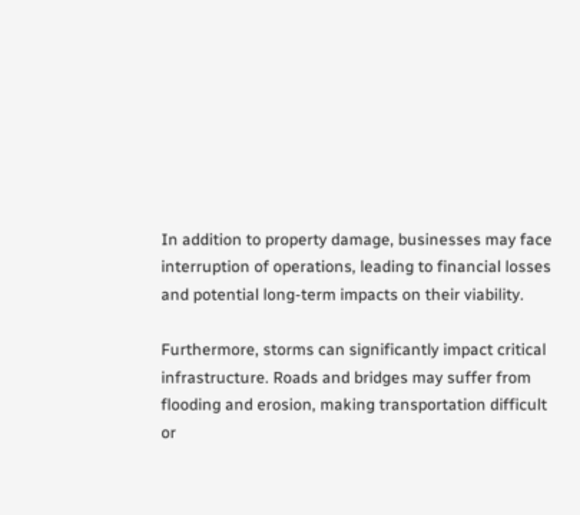In addition to property damage, businesses may face interruption of operations, leading to financial losses and potential long-term impacts on their viability.

Furthermore, storms can significantly impact critical infrastructure. Roads and bridges may suffer from flooding and erosion, making transportation difficult or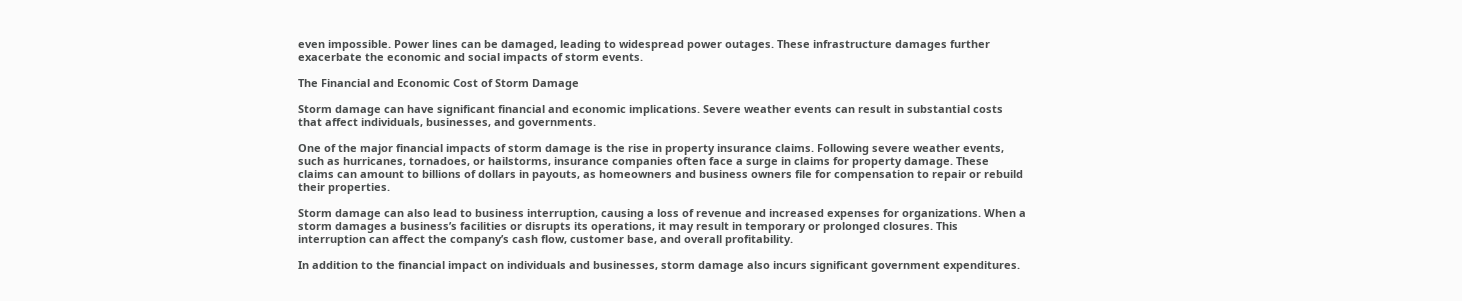even impossible. Power lines can be damaged, leading to widespread power outages. These infrastructure damages further exacerbate the economic and social impacts of storm events.

The Financial and Economic Cost of Storm Damage

Storm damage can have significant financial and economic implications. Severe weather events can result in substantial costs that affect individuals, businesses, and governments.

One of the major financial impacts of storm damage is the rise in property insurance claims. Following severe weather events, such as hurricanes, tornadoes, or hailstorms, insurance companies often face a surge in claims for property damage. These claims can amount to billions of dollars in payouts, as homeowners and business owners file for compensation to repair or rebuild their properties.

Storm damage can also lead to business interruption, causing a loss of revenue and increased expenses for organizations. When a storm damages a business’s facilities or disrupts its operations, it may result in temporary or prolonged closures. This interruption can affect the company’s cash flow, customer base, and overall profitability.

In addition to the financial impact on individuals and businesses, storm damage also incurs significant government expenditures.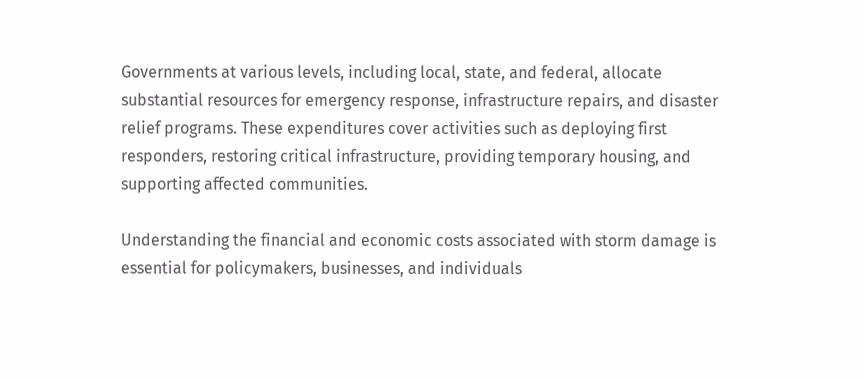Governments at various levels, including local, state, and federal, allocate substantial resources for emergency response, infrastructure repairs, and disaster relief programs. These expenditures cover activities such as deploying first responders, restoring critical infrastructure, providing temporary housing, and supporting affected communities.

Understanding the financial and economic costs associated with storm damage is essential for policymakers, businesses, and individuals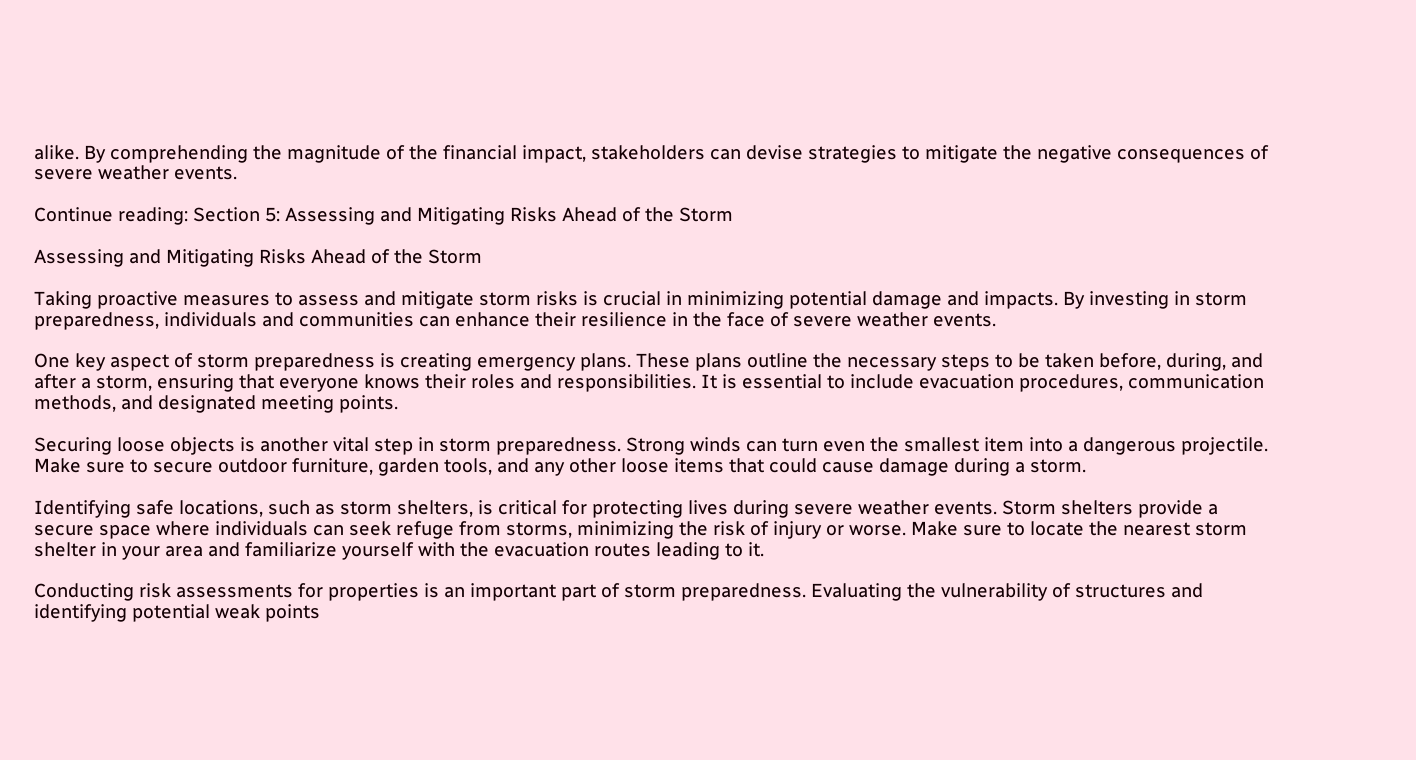alike. By comprehending the magnitude of the financial impact, stakeholders can devise strategies to mitigate the negative consequences of severe weather events.

Continue reading: Section 5: Assessing and Mitigating Risks Ahead of the Storm

Assessing and Mitigating Risks Ahead of the Storm

Taking proactive measures to assess and mitigate storm risks is crucial in minimizing potential damage and impacts. By investing in storm preparedness, individuals and communities can enhance their resilience in the face of severe weather events.

One key aspect of storm preparedness is creating emergency plans. These plans outline the necessary steps to be taken before, during, and after a storm, ensuring that everyone knows their roles and responsibilities. It is essential to include evacuation procedures, communication methods, and designated meeting points.

Securing loose objects is another vital step in storm preparedness. Strong winds can turn even the smallest item into a dangerous projectile. Make sure to secure outdoor furniture, garden tools, and any other loose items that could cause damage during a storm.

Identifying safe locations, such as storm shelters, is critical for protecting lives during severe weather events. Storm shelters provide a secure space where individuals can seek refuge from storms, minimizing the risk of injury or worse. Make sure to locate the nearest storm shelter in your area and familiarize yourself with the evacuation routes leading to it.

Conducting risk assessments for properties is an important part of storm preparedness. Evaluating the vulnerability of structures and identifying potential weak points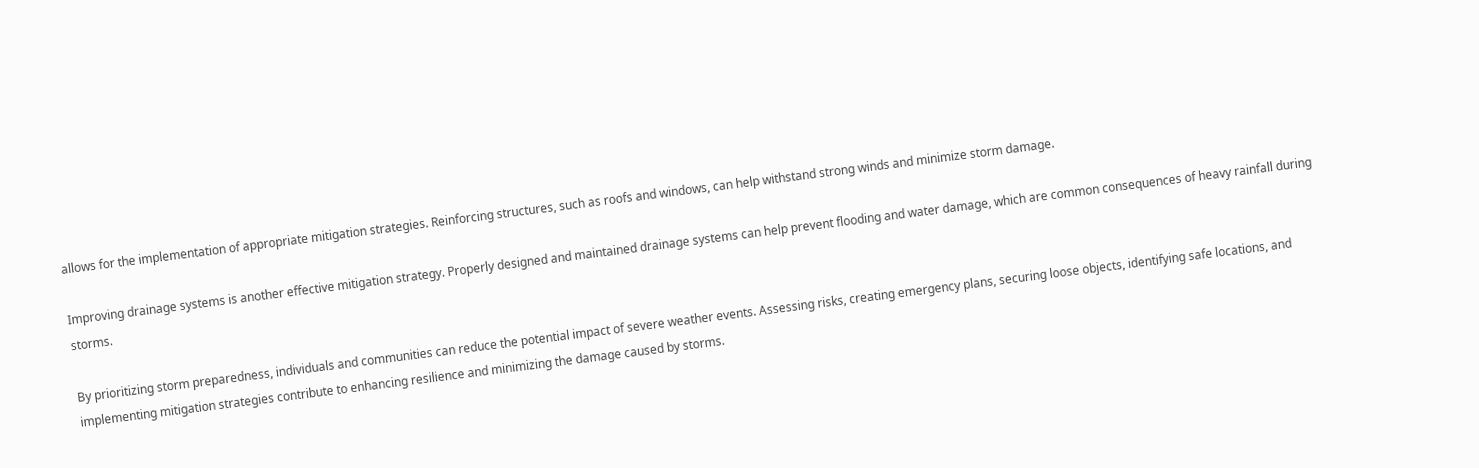allows for the implementation of appropriate mitigation strategies. Reinforcing structures, such as roofs and windows, can help withstand strong winds and minimize storm damage.

Improving drainage systems is another effective mitigation strategy. Properly designed and maintained drainage systems can help prevent flooding and water damage, which are common consequences of heavy rainfall during storms.

By prioritizing storm preparedness, individuals and communities can reduce the potential impact of severe weather events. Assessing risks, creating emergency plans, securing loose objects, identifying safe locations, and implementing mitigation strategies contribute to enhancing resilience and minimizing the damage caused by storms.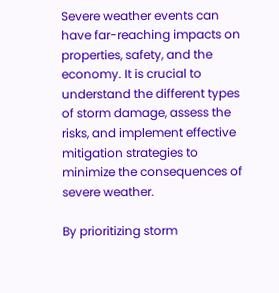Severe weather events can have far-reaching impacts on properties, safety, and the economy. It is crucial to understand the different types of storm damage, assess the risks, and implement effective mitigation strategies to minimize the consequences of severe weather.

By prioritizing storm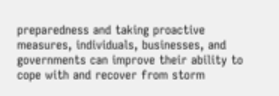preparedness and taking proactive measures, individuals, businesses, and governments can improve their ability to cope with and recover from storm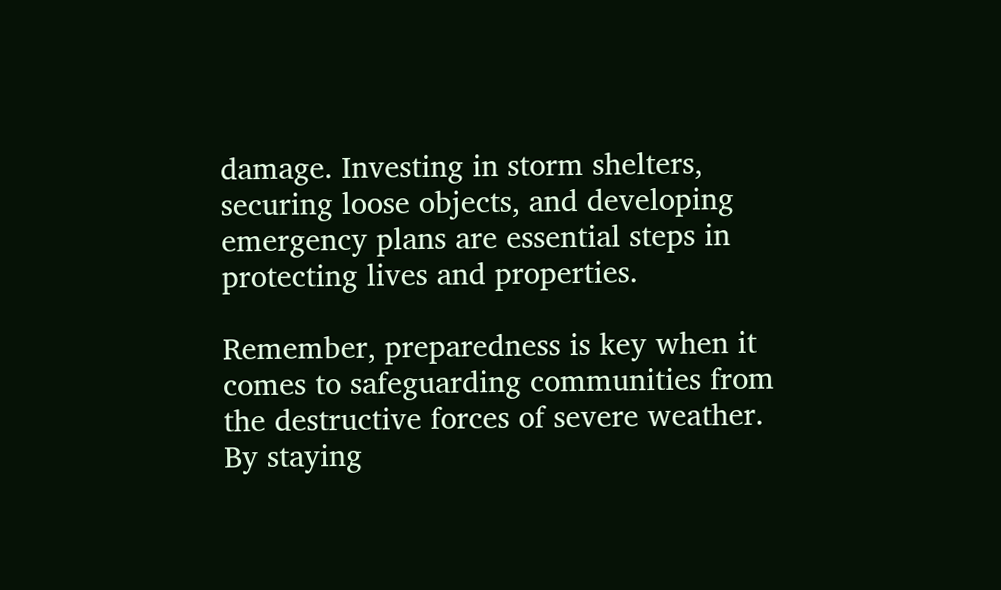damage. Investing in storm shelters, securing loose objects, and developing emergency plans are essential steps in protecting lives and properties.

Remember, preparedness is key when it comes to safeguarding communities from the destructive forces of severe weather. By staying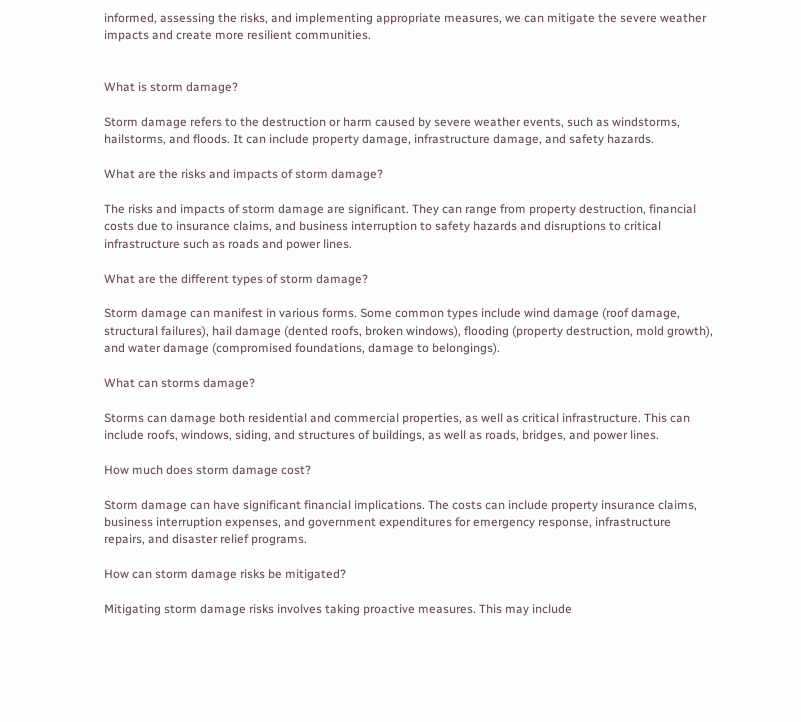informed, assessing the risks, and implementing appropriate measures, we can mitigate the severe weather impacts and create more resilient communities.


What is storm damage?

Storm damage refers to the destruction or harm caused by severe weather events, such as windstorms, hailstorms, and floods. It can include property damage, infrastructure damage, and safety hazards.

What are the risks and impacts of storm damage?

The risks and impacts of storm damage are significant. They can range from property destruction, financial costs due to insurance claims, and business interruption to safety hazards and disruptions to critical infrastructure such as roads and power lines.

What are the different types of storm damage?

Storm damage can manifest in various forms. Some common types include wind damage (roof damage, structural failures), hail damage (dented roofs, broken windows), flooding (property destruction, mold growth), and water damage (compromised foundations, damage to belongings).

What can storms damage?

Storms can damage both residential and commercial properties, as well as critical infrastructure. This can include roofs, windows, siding, and structures of buildings, as well as roads, bridges, and power lines.

How much does storm damage cost?

Storm damage can have significant financial implications. The costs can include property insurance claims, business interruption expenses, and government expenditures for emergency response, infrastructure repairs, and disaster relief programs.

How can storm damage risks be mitigated?

Mitigating storm damage risks involves taking proactive measures. This may include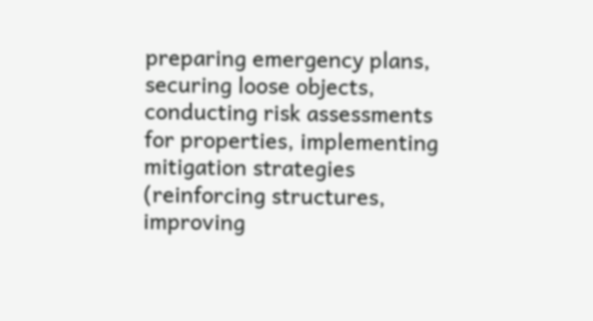preparing emergency plans, securing loose objects, conducting risk assessments for properties, implementing mitigation strategies (reinforcing structures, improving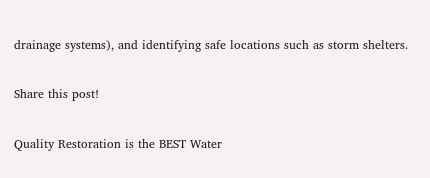drainage systems), and identifying safe locations such as storm shelters.

Share this post!

Quality Restoration is the BEST Water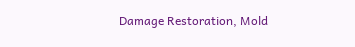Damage Restoration, Mold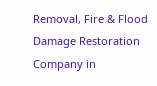Removal, Fire & Flood Damage Restoration Company in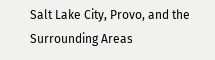Salt Lake City, Provo, and the Surrounding Areas